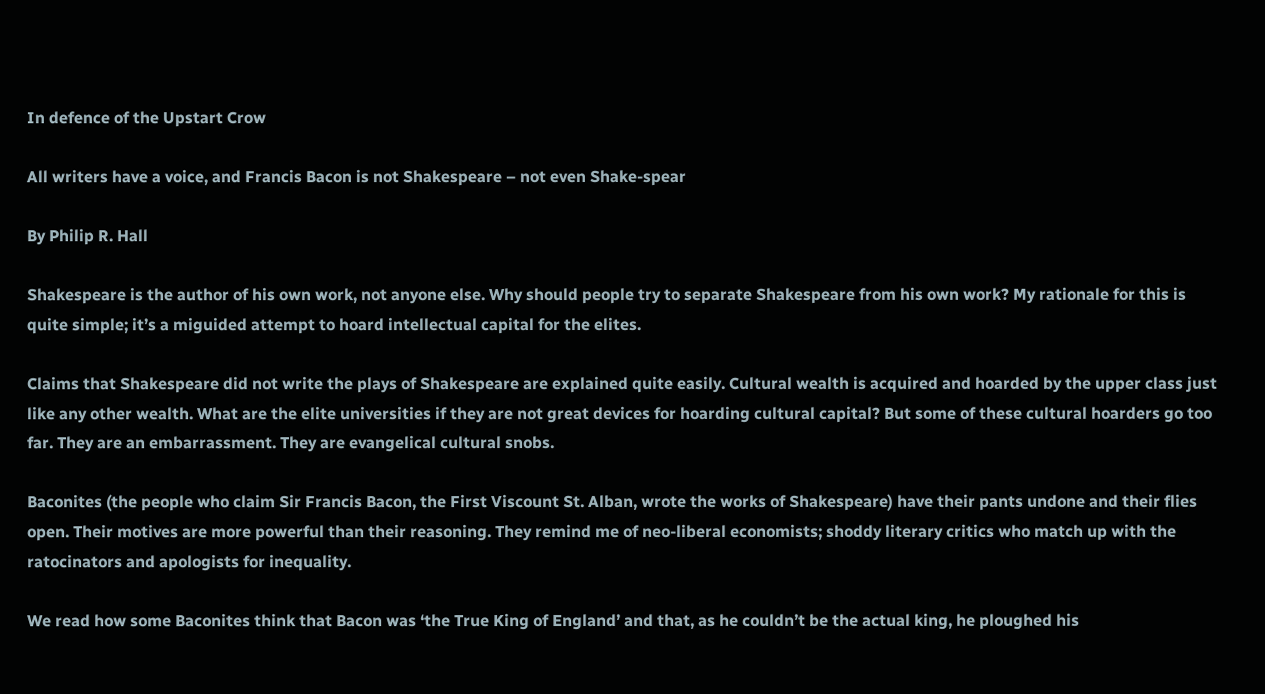In defence of the Upstart Crow

All writers have a voice, and Francis Bacon is not Shakespeare – not even Shake-spear

By Philip R. Hall

Shakespeare is the author of his own work, not anyone else. Why should people try to separate Shakespeare from his own work? My rationale for this is quite simple; it’s a miguided attempt to hoard intellectual capital for the elites.

Claims that Shakespeare did not write the plays of Shakespeare are explained quite easily. Cultural wealth is acquired and hoarded by the upper class just like any other wealth. What are the elite universities if they are not great devices for hoarding cultural capital? But some of these cultural hoarders go too far. They are an embarrassment. They are evangelical cultural snobs.

Baconites (the people who claim Sir Francis Bacon, the First Viscount St. Alban, wrote the works of Shakespeare) have their pants undone and their flies open. Their motives are more powerful than their reasoning. They remind me of neo-liberal economists; shoddy literary critics who match up with the ratocinators and apologists for inequality.

We read how some Baconites think that Bacon was ‘the True King of England’ and that, as he couldn’t be the actual king, he ploughed his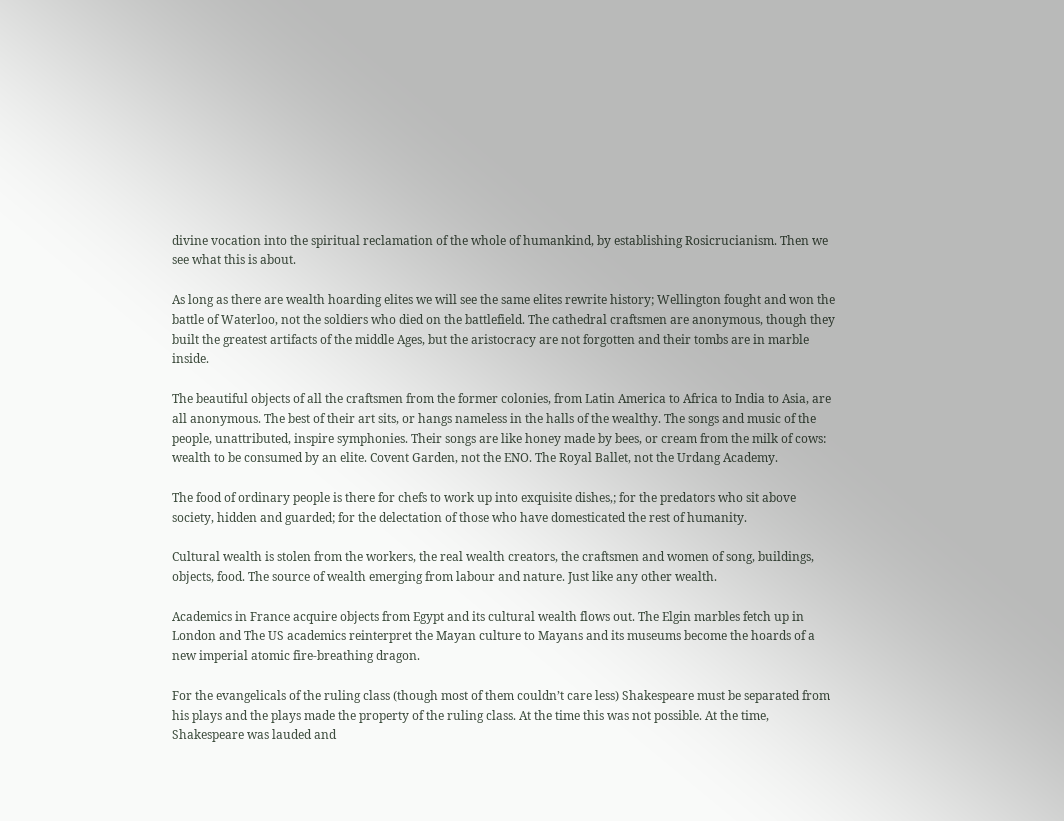divine vocation into the spiritual reclamation of the whole of humankind, by establishing Rosicrucianism. Then we see what this is about.

As long as there are wealth hoarding elites we will see the same elites rewrite history; Wellington fought and won the battle of Waterloo, not the soldiers who died on the battlefield. The cathedral craftsmen are anonymous, though they built the greatest artifacts of the middle Ages, but the aristocracy are not forgotten and their tombs are in marble inside.

The beautiful objects of all the craftsmen from the former colonies, from Latin America to Africa to India to Asia, are all anonymous. The best of their art sits, or hangs nameless in the halls of the wealthy. The songs and music of the people, unattributed, inspire symphonies. Their songs are like honey made by bees, or cream from the milk of cows: wealth to be consumed by an elite. Covent Garden, not the ENO. The Royal Ballet, not the Urdang Academy.

The food of ordinary people is there for chefs to work up into exquisite dishes,; for the predators who sit above society, hidden and guarded; for the delectation of those who have domesticated the rest of humanity.

Cultural wealth is stolen from the workers, the real wealth creators, the craftsmen and women of song, buildings, objects, food. The source of wealth emerging from labour and nature. Just like any other wealth.

Academics in France acquire objects from Egypt and its cultural wealth flows out. The Elgin marbles fetch up in London and The US academics reinterpret the Mayan culture to Mayans and its museums become the hoards of a new imperial atomic fire-breathing dragon.

For the evangelicals of the ruling class (though most of them couldn’t care less) Shakespeare must be separated from his plays and the plays made the property of the ruling class. At the time this was not possible. At the time, Shakespeare was lauded and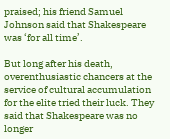praised; his friend Samuel Johnson said that Shakespeare was ‘for all time’.

But long after his death, overenthusiastic chancers at the service of cultural accumulation for the elite tried their luck. They said that Shakespeare was no longer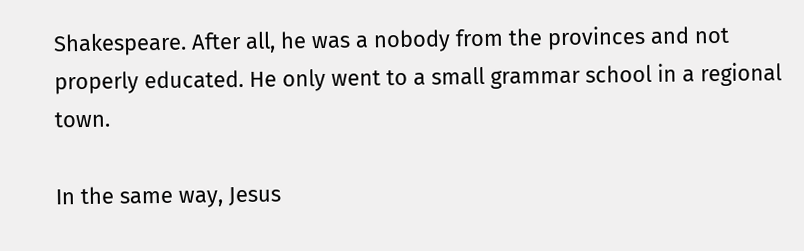Shakespeare. After all, he was a nobody from the provinces and not properly educated. He only went to a small grammar school in a regional town.

In the same way, Jesus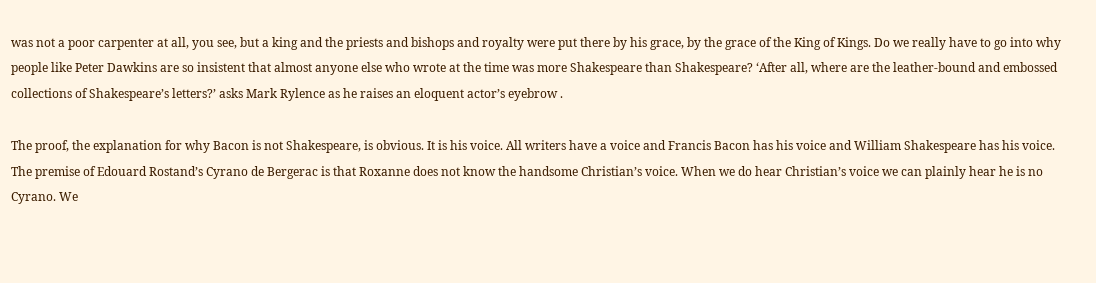was not a poor carpenter at all, you see, but a king and the priests and bishops and royalty were put there by his grace, by the grace of the King of Kings. Do we really have to go into why people like Peter Dawkins are so insistent that almost anyone else who wrote at the time was more Shakespeare than Shakespeare? ‘After all, where are the leather-bound and embossed collections of Shakespeare’s letters?’ asks Mark Rylence as he raises an eloquent actor’s eyebrow .

The proof, the explanation for why Bacon is not Shakespeare, is obvious. It is his voice. All writers have a voice and Francis Bacon has his voice and William Shakespeare has his voice. The premise of Edouard Rostand’s Cyrano de Bergerac is that Roxanne does not know the handsome Christian’s voice. When we do hear Christian’s voice we can plainly hear he is no Cyrano. We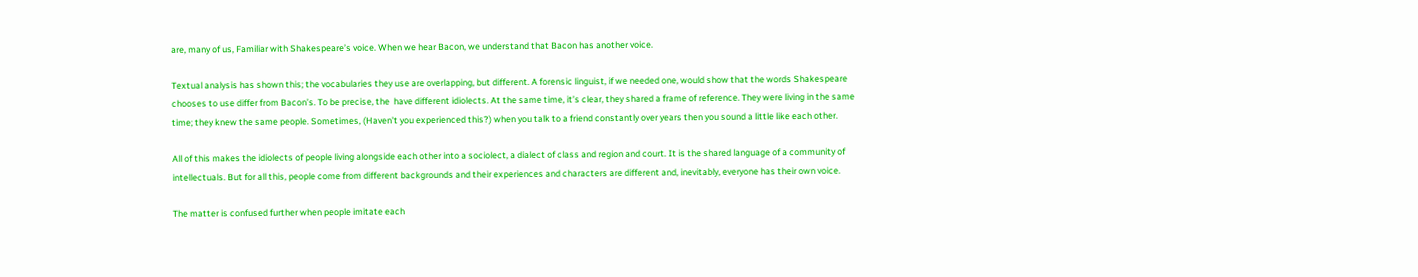are, many of us, Familiar with Shakespeare’s voice. When we hear Bacon, we understand that Bacon has another voice.

Textual analysis has shown this; the vocabularies they use are overlapping, but different. A forensic linguist, if we needed one, would show that the words Shakespeare chooses to use differ from Bacon’s. To be precise, the  have different idiolects. At the same time, it’s clear, they shared a frame of reference. They were living in the same time; they knew the same people. Sometimes, (Haven’t you experienced this?) when you talk to a friend constantly over years then you sound a little like each other.

All of this makes the idiolects of people living alongside each other into a sociolect, a dialect of class and region and court. It is the shared language of a community of intellectuals. But for all this, people come from different backgrounds and their experiences and characters are different and, inevitably, everyone has their own voice.

The matter is confused further when people imitate each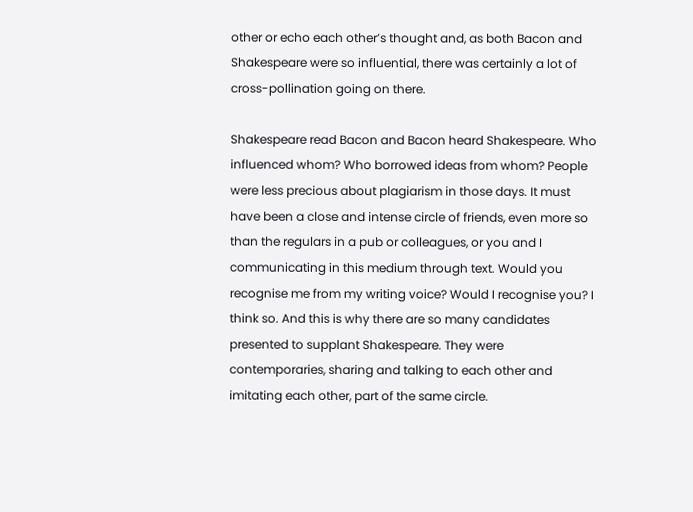other or echo each other’s thought and, as both Bacon and Shakespeare were so influential, there was certainly a lot of cross-pollination going on there.

Shakespeare read Bacon and Bacon heard Shakespeare. Who influenced whom? Who borrowed ideas from whom? People were less precious about plagiarism in those days. It must have been a close and intense circle of friends, even more so than the regulars in a pub or colleagues, or you and I communicating in this medium through text. Would you recognise me from my writing voice? Would I recognise you? I think so. And this is why there are so many candidates presented to supplant Shakespeare. They were contemporaries, sharing and talking to each other and imitating each other, part of the same circle.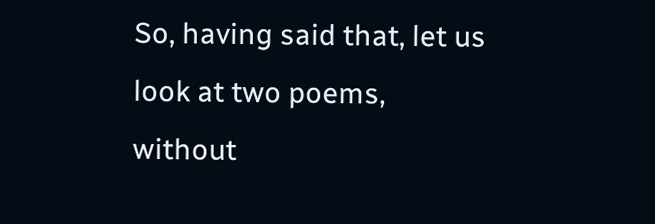So, having said that, let us look at two poems, without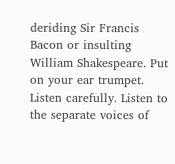deriding Sir Francis Bacon or insulting William Shakespeare. Put on your ear trumpet. Listen carefully. Listen to the separate voices of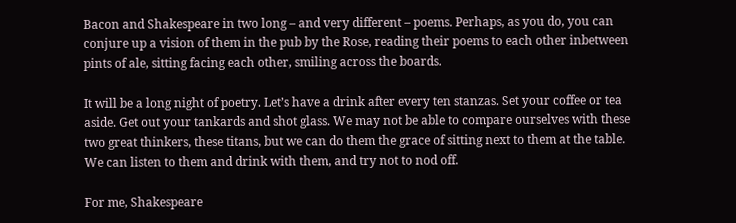Bacon and Shakespeare in two long – and very different – poems. Perhaps, as you do, you can conjure up a vision of them in the pub by the Rose, reading their poems to each other inbetween pints of ale, sitting facing each other, smiling across the boards.

It will be a long night of poetry. Let’s have a drink after every ten stanzas. Set your coffee or tea aside. Get out your tankards and shot glass. We may not be able to compare ourselves with these two great thinkers, these titans, but we can do them the grace of sitting next to them at the table. We can listen to them and drink with them, and try not to nod off.

For me, Shakespeare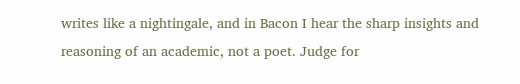writes like a nightingale, and in Bacon I hear the sharp insights and reasoning of an academic, not a poet. Judge for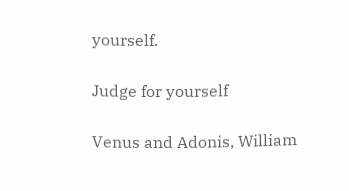yourself.

Judge for yourself

Venus and Adonis, William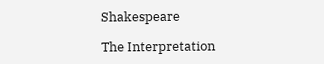Shakespeare

The Interpretation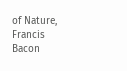of Nature, Francis Bacon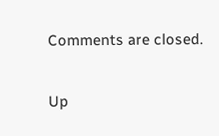Comments are closed.

Up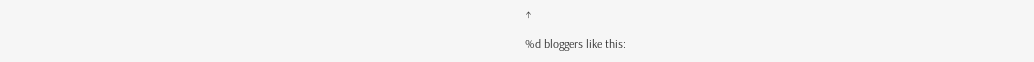↑

%d bloggers like this: